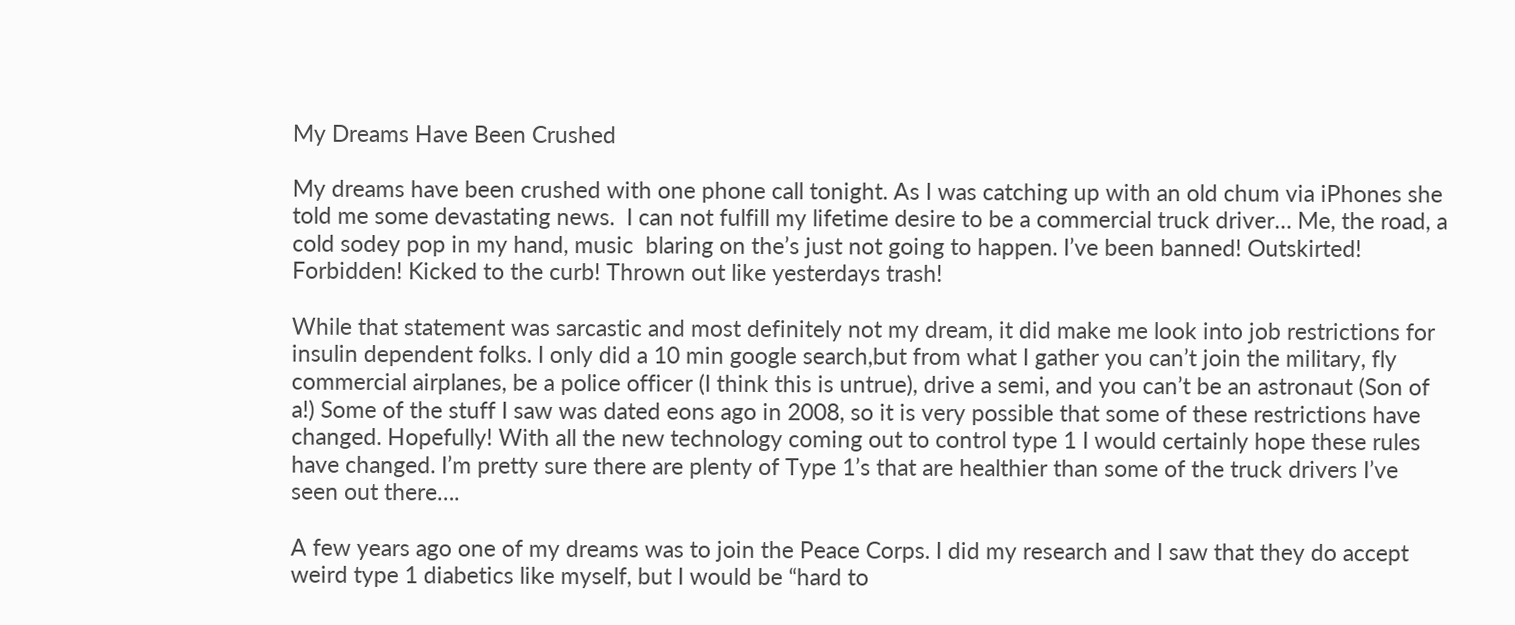My Dreams Have Been Crushed

My dreams have been crushed with one phone call tonight. As I was catching up with an old chum via iPhones she told me some devastating news.  I can not fulfill my lifetime desire to be a commercial truck driver… Me, the road, a cold sodey pop in my hand, music  blaring on the’s just not going to happen. I’ve been banned! Outskirted! Forbidden! Kicked to the curb! Thrown out like yesterdays trash!

While that statement was sarcastic and most definitely not my dream, it did make me look into job restrictions for insulin dependent folks. I only did a 10 min google search,but from what I gather you can’t join the military, fly commercial airplanes, be a police officer (I think this is untrue), drive a semi, and you can’t be an astronaut (Son of a!) Some of the stuff I saw was dated eons ago in 2008, so it is very possible that some of these restrictions have changed. Hopefully! With all the new technology coming out to control type 1 I would certainly hope these rules have changed. I’m pretty sure there are plenty of Type 1’s that are healthier than some of the truck drivers I’ve seen out there….

A few years ago one of my dreams was to join the Peace Corps. I did my research and I saw that they do accept weird type 1 diabetics like myself, but I would be “hard to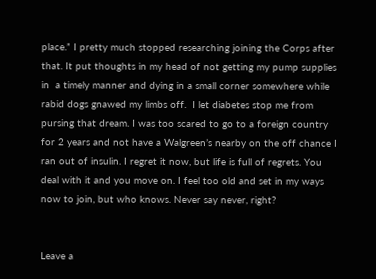place.” I pretty much stopped researching joining the Corps after that. It put thoughts in my head of not getting my pump supplies in  a timely manner and dying in a small corner somewhere while rabid dogs gnawed my limbs off.  I let diabetes stop me from pursing that dream. I was too scared to go to a foreign country for 2 years and not have a Walgreen’s nearby on the off chance I ran out of insulin. I regret it now, but life is full of regrets. You deal with it and you move on. I feel too old and set in my ways now to join, but who knows. Never say never, right?


Leave a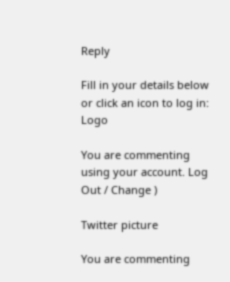Reply

Fill in your details below or click an icon to log in: Logo

You are commenting using your account. Log Out / Change )

Twitter picture

You are commenting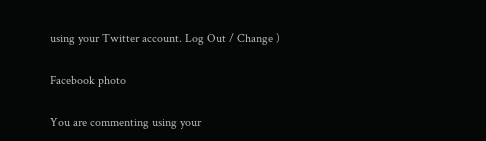using your Twitter account. Log Out / Change )

Facebook photo

You are commenting using your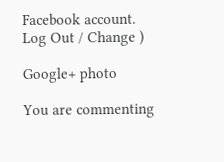Facebook account. Log Out / Change )

Google+ photo

You are commenting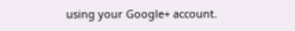using your Google+ account.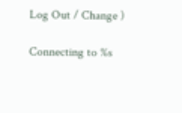Log Out / Change )

Connecting to %s